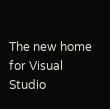The new home for Visual Studio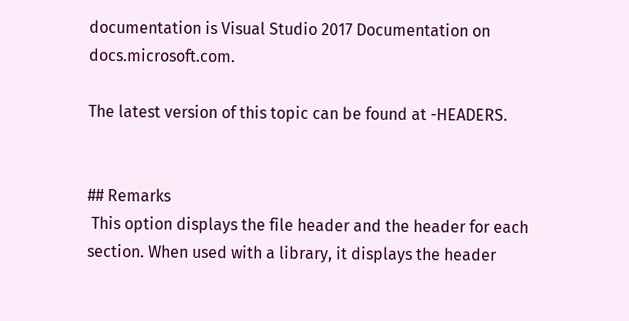documentation is Visual Studio 2017 Documentation on docs.microsoft.com.

The latest version of this topic can be found at -HEADERS.


## Remarks
 This option displays the file header and the header for each section. When used with a library, it displays the header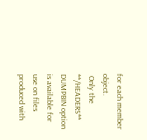for each member object.
 Only the **/HEADERS** DUMPBIN option is available for use on files produced with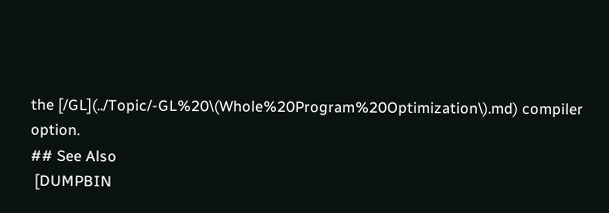the [/GL](../Topic/-GL%20\(Whole%20Program%20Optimization\).md) compiler option.
## See Also
 [DUMPBIN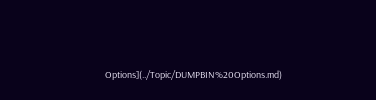Options](../Topic/DUMPBIN%20Options.md)